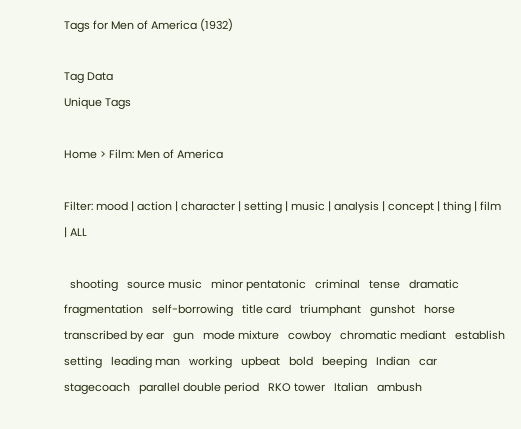Tags for Men of America (1932)

Tag Data
Unique Tags

Home > Film: Men of America

Filter: mood | action | character | setting | music | analysis | concept | thing | film | ALL

  shooting   source music   minor pentatonic   criminal   tense   dramatic   fragmentation   self-borrowing   title card   triumphant   gunshot   horse   transcribed by ear   gun   mode mixture   cowboy   chromatic mediant   establish setting   leading man   working   upbeat   bold   beeping   Indian   car   stagecoach   parallel double period   RKO tower   Italian   ambush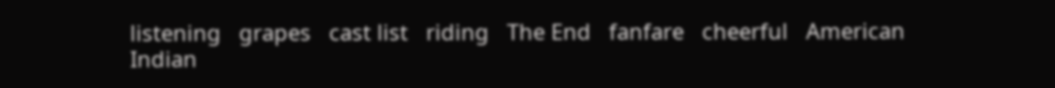listening   grapes   cast list   riding   The End   fanfare   cheerful   American Indian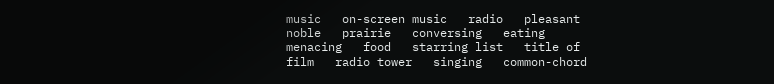music   on-screen music   radio   pleasant   noble   prairie   conversing   eating   menacing   food   starring list   title of film   radio tower   singing   common-chord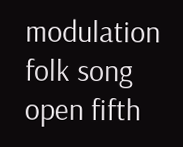modulation   folk song   open fifth